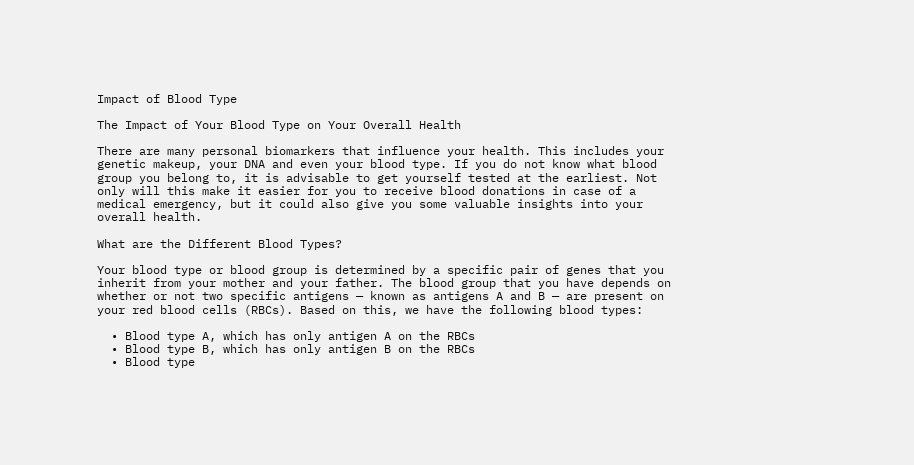Impact of Blood Type

The Impact of Your Blood Type on Your Overall Health

There are many personal biomarkers that influence your health. This includes your genetic makeup, your DNA and even your blood type. If you do not know what blood group you belong to, it is advisable to get yourself tested at the earliest. Not only will this make it easier for you to receive blood donations in case of a medical emergency, but it could also give you some valuable insights into your overall health.

What are the Different Blood Types?

Your blood type or blood group is determined by a specific pair of genes that you inherit from your mother and your father. The blood group that you have depends on whether or not two specific antigens — known as antigens A and B — are present on your red blood cells (RBCs). Based on this, we have the following blood types:

  • Blood type A, which has only antigen A on the RBCs
  • Blood type B, which has only antigen B on the RBCs
  • Blood type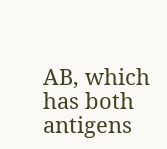AB, which has both antigens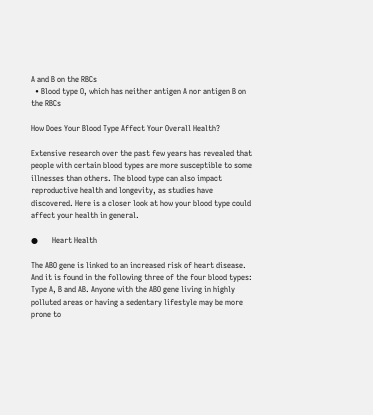A and B on the RBCs
  • Blood type O, which has neither antigen A nor antigen B on the RBCs

How Does Your Blood Type Affect Your Overall Health?

Extensive research over the past few years has revealed that people with certain blood types are more susceptible to some illnesses than others. The blood type can also impact reproductive health and longevity, as studies have discovered. Here is a closer look at how your blood type could affect your health in general.

●       Heart Health

The ABO gene is linked to an increased risk of heart disease. And it is found in the following three of the four blood types: Type A, B and AB. Anyone with the ABO gene living in highly polluted areas or having a sedentary lifestyle may be more prone to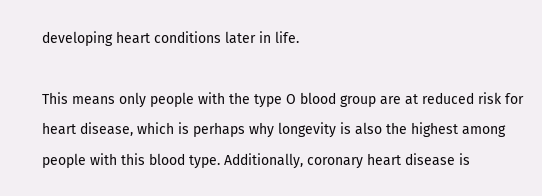developing heart conditions later in life.

This means only people with the type O blood group are at reduced risk for heart disease, which is perhaps why longevity is also the highest among people with this blood type. Additionally, coronary heart disease is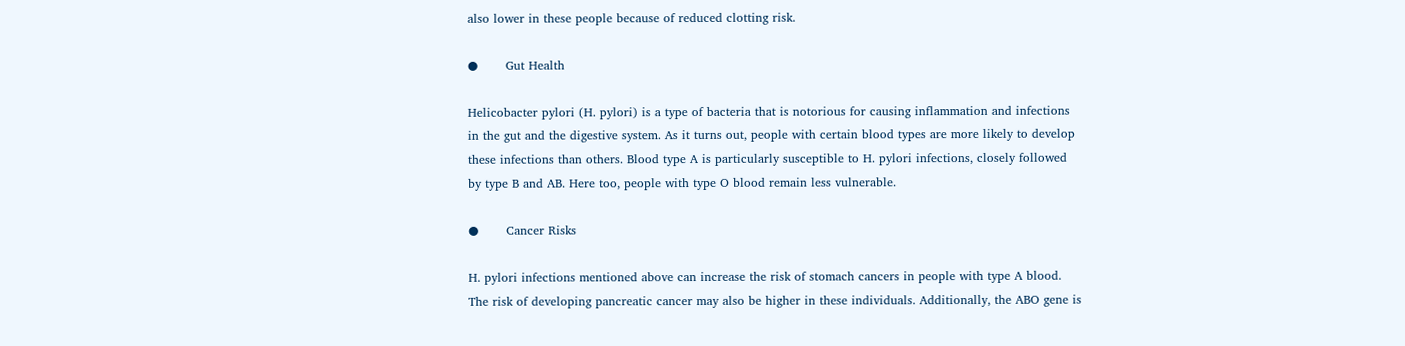also lower in these people because of reduced clotting risk.

●       Gut Health

Helicobacter pylori (H. pylori) is a type of bacteria that is notorious for causing inflammation and infections in the gut and the digestive system. As it turns out, people with certain blood types are more likely to develop these infections than others. Blood type A is particularly susceptible to H. pylori infections, closely followed by type B and AB. Here too, people with type O blood remain less vulnerable.

●       Cancer Risks

H. pylori infections mentioned above can increase the risk of stomach cancers in people with type A blood. The risk of developing pancreatic cancer may also be higher in these individuals. Additionally, the ABO gene is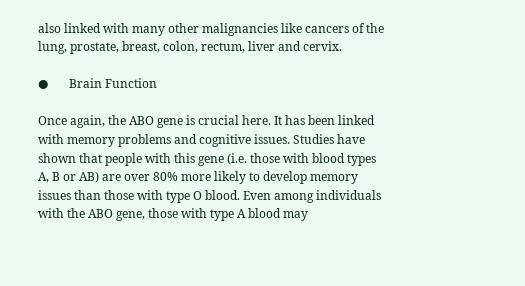also linked with many other malignancies like cancers of the lung, prostate, breast, colon, rectum, liver and cervix.

●       Brain Function

Once again, the ABO gene is crucial here. It has been linked with memory problems and cognitive issues. Studies have shown that people with this gene (i.e. those with blood types A, B or AB) are over 80% more likely to develop memory issues than those with type O blood. Even among individuals with the ABO gene, those with type A blood may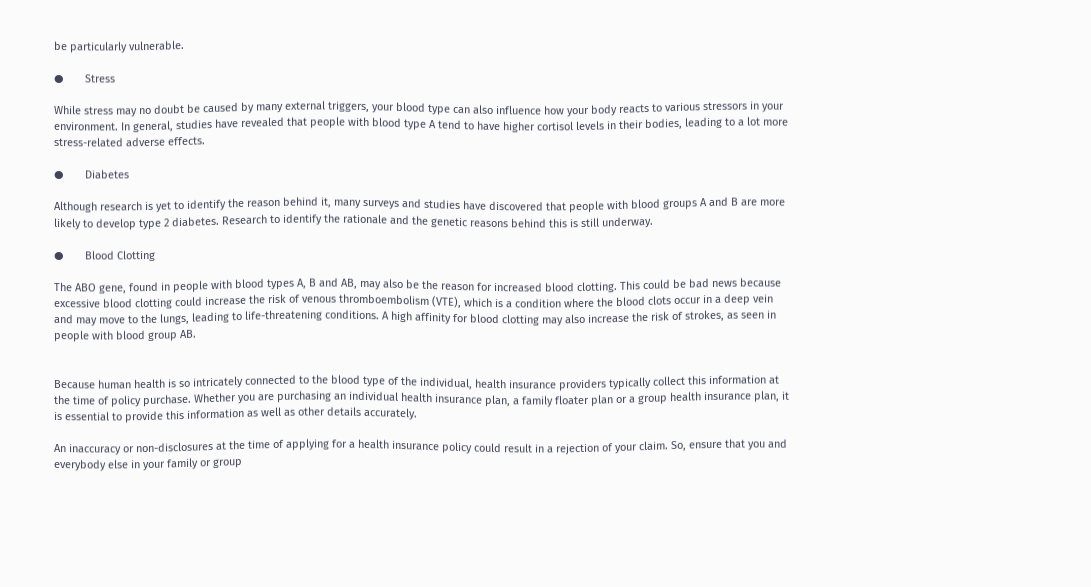be particularly vulnerable.

●       Stress

While stress may no doubt be caused by many external triggers, your blood type can also influence how your body reacts to various stressors in your environment. In general, studies have revealed that people with blood type A tend to have higher cortisol levels in their bodies, leading to a lot more stress-related adverse effects.

●       Diabetes

Although research is yet to identify the reason behind it, many surveys and studies have discovered that people with blood groups A and B are more likely to develop type 2 diabetes. Research to identify the rationale and the genetic reasons behind this is still underway.

●       Blood Clotting

The ABO gene, found in people with blood types A, B and AB, may also be the reason for increased blood clotting. This could be bad news because excessive blood clotting could increase the risk of venous thromboembolism (VTE), which is a condition where the blood clots occur in a deep vein and may move to the lungs, leading to life-threatening conditions. A high affinity for blood clotting may also increase the risk of strokes, as seen in people with blood group AB.


Because human health is so intricately connected to the blood type of the individual, health insurance providers typically collect this information at the time of policy purchase. Whether you are purchasing an individual health insurance plan, a family floater plan or a group health insurance plan, it is essential to provide this information as well as other details accurately.

An inaccuracy or non-disclosures at the time of applying for a health insurance policy could result in a rejection of your claim. So, ensure that you and everybody else in your family or group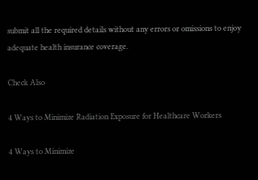submit all the required details without any errors or omissions to enjoy adequate health insurance coverage.

Check Also

4 Ways to Minimize Radiation Exposure for Healthcare Workers

4 Ways to Minimize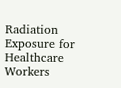Radiation Exposure for Healthcare Workers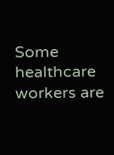Some healthcare workers are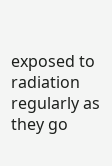exposed to radiation regularly as they go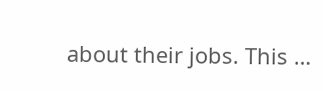about their jobs. This …